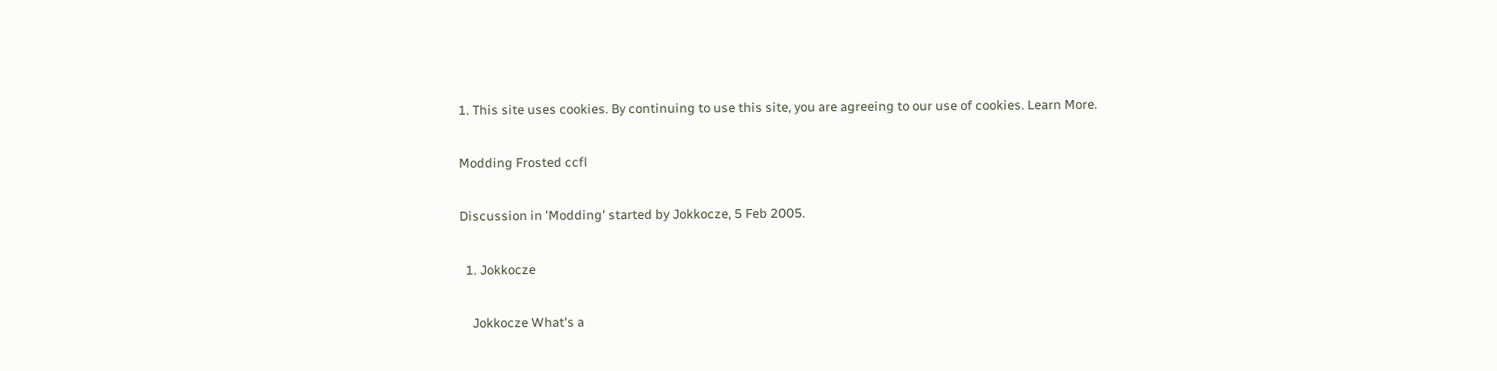1. This site uses cookies. By continuing to use this site, you are agreeing to our use of cookies. Learn More.

Modding Frosted ccfl

Discussion in 'Modding' started by Jokkocze, 5 Feb 2005.

  1. Jokkocze

    Jokkocze What's a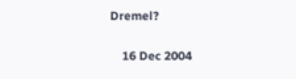Dremel?

    16 Dec 2004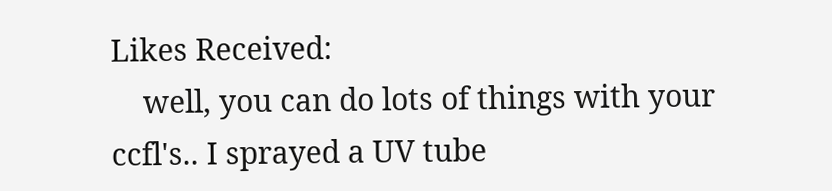Likes Received:
    well, you can do lots of things with your ccfl's.. I sprayed a UV tube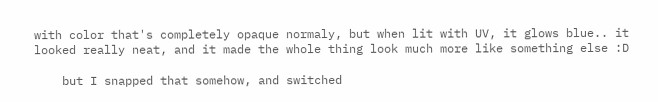with color that's completely opaque normaly, but when lit with UV, it glows blue.. it looked really neat, and it made the whole thing look much more like something else :D

    but I snapped that somehow, and switched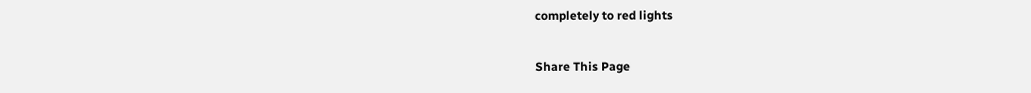completely to red lights

Share This Page